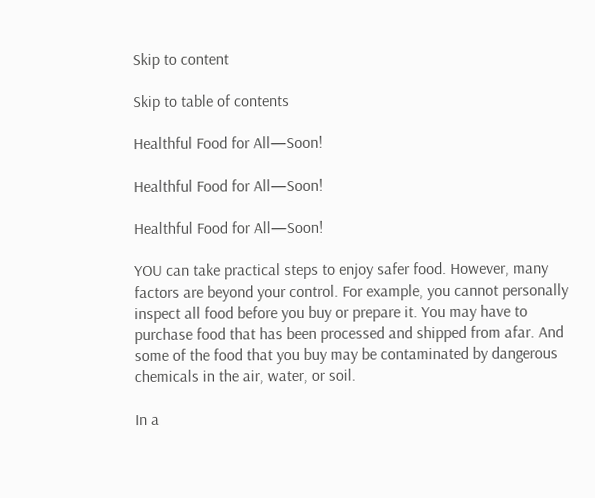Skip to content

Skip to table of contents

Healthful Food for All—Soon!

Healthful Food for All—Soon!

Healthful Food for All—Soon!

YOU can take practical steps to enjoy safer food. However, many factors are beyond your control. For example, you cannot personally inspect all food before you buy or prepare it. You may have to purchase food that has been processed and shipped from afar. And some of the food that you buy may be contaminated by dangerous chemicals in the air, water, or soil.

In a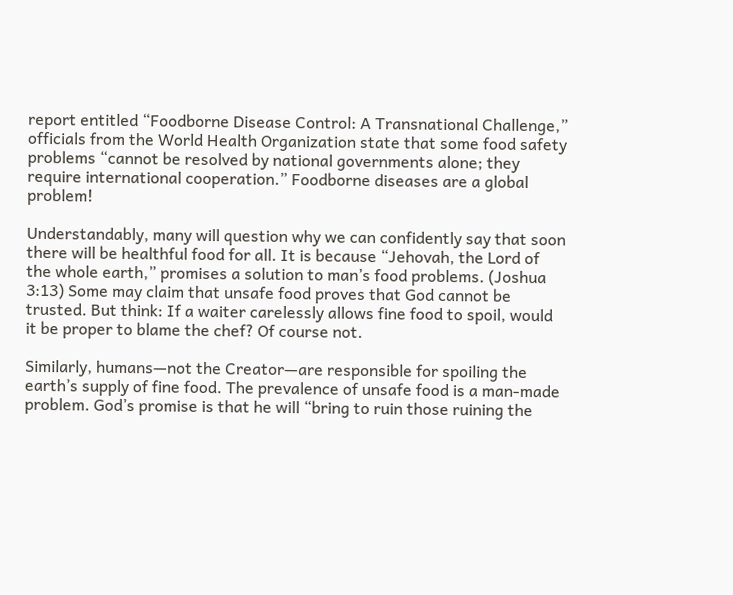report entitled “Foodborne Disease Control: A Transnational Challenge,” officials from the World Health Organization state that some food safety problems “cannot be resolved by national governments alone; they require international cooperation.” Foodborne diseases are a global problem!

Understandably, many will question why we can confidently say that soon there will be healthful food for all. It is because “Jehovah, the Lord of the whole earth,” promises a solution to man’s food problems. (Joshua 3:13) Some may claim that unsafe food proves that God cannot be trusted. But think: If a waiter carelessly allows fine food to spoil, would it be proper to blame the chef? Of course not.

Similarly, humans—not the Creator—are responsible for spoiling the earth’s supply of fine food. The prevalence of unsafe food is a man-made problem. God’s promise is that he will “bring to ruin those ruining the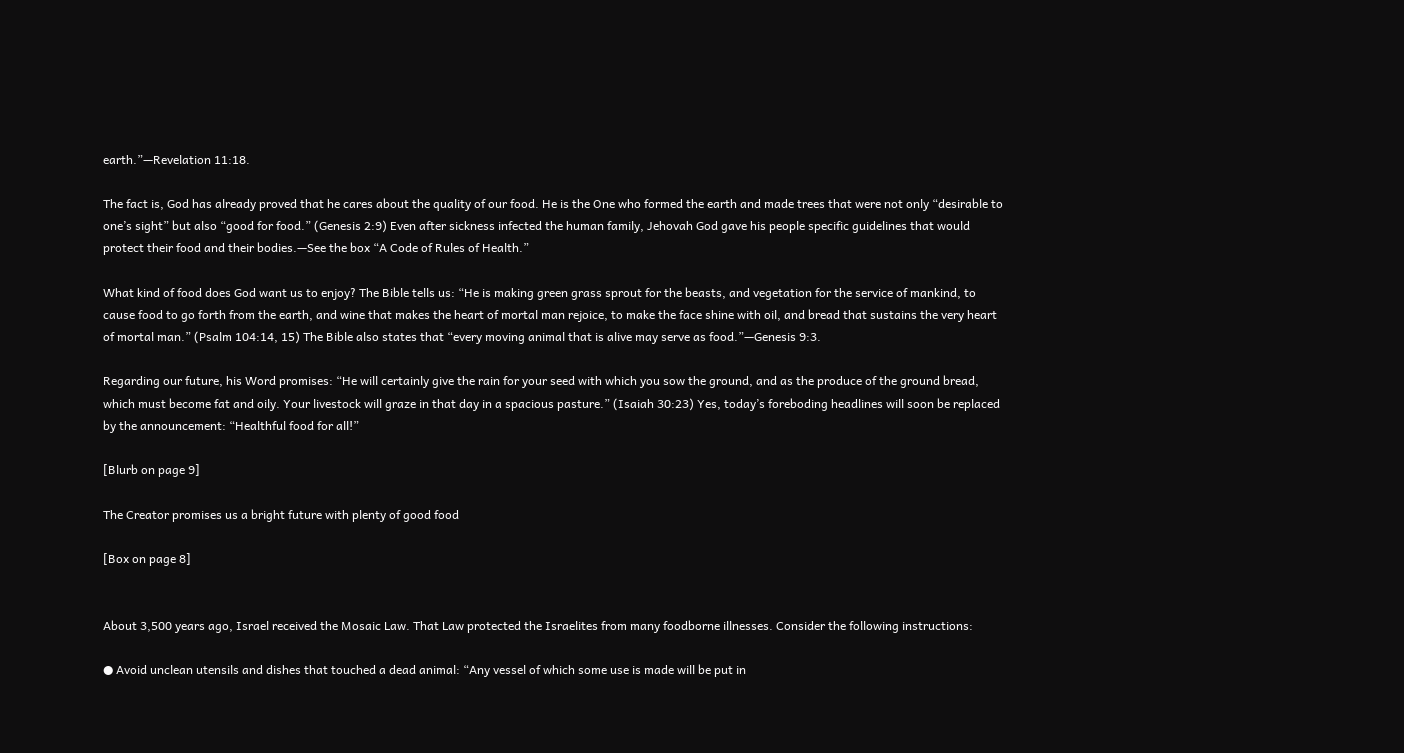earth.”—Revelation 11:18.

The fact is, God has already proved that he cares about the quality of our food. He is the One who formed the earth and made trees that were not only “desirable to one’s sight” but also “good for food.” (Genesis 2:9) Even after sickness infected the human family, Jehovah God gave his people specific guidelines that would protect their food and their bodies.—See the box “A Code of Rules of Health.”

What kind of food does God want us to enjoy? The Bible tells us: “He is making green grass sprout for the beasts, and vegetation for the service of mankind, to cause food to go forth from the earth, and wine that makes the heart of mortal man rejoice, to make the face shine with oil, and bread that sustains the very heart of mortal man.” (Psalm 104:14, 15) The Bible also states that “every moving animal that is alive may serve as food.”—Genesis 9:3.

Regarding our future, his Word promises: “He will certainly give the rain for your seed with which you sow the ground, and as the produce of the ground bread, which must become fat and oily. Your livestock will graze in that day in a spacious pasture.” (Isaiah 30:23) Yes, today’s foreboding headlines will soon be replaced by the announcement: “Healthful food for all!”

[Blurb on page 9]

The Creator promises us a bright future with plenty of good food

[Box on page 8]


About 3,500 years ago, Israel received the Mosaic Law. That Law protected the Israelites from many foodborne illnesses. Consider the following instructions:

● Avoid unclean utensils and dishes that touched a dead animal: “Any vessel of which some use is made will be put in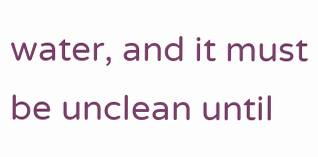water, and it must be unclean until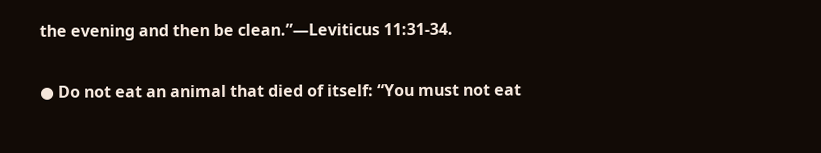the evening and then be clean.”—Leviticus 11:31-34.

● Do not eat an animal that died of itself: “You must not eat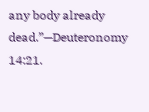any body already dead.”—Deuteronomy 14:21.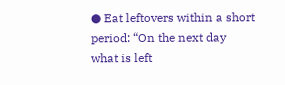● Eat leftovers within a short period: “On the next day what is left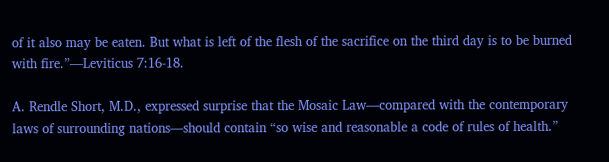of it also may be eaten. But what is left of the flesh of the sacrifice on the third day is to be burned with fire.”—Leviticus 7:16-18.

A. Rendle Short, M.D., expressed surprise that the Mosaic Law—compared with the contemporary laws of surrounding nations—should contain “so wise and reasonable a code of rules of health.”